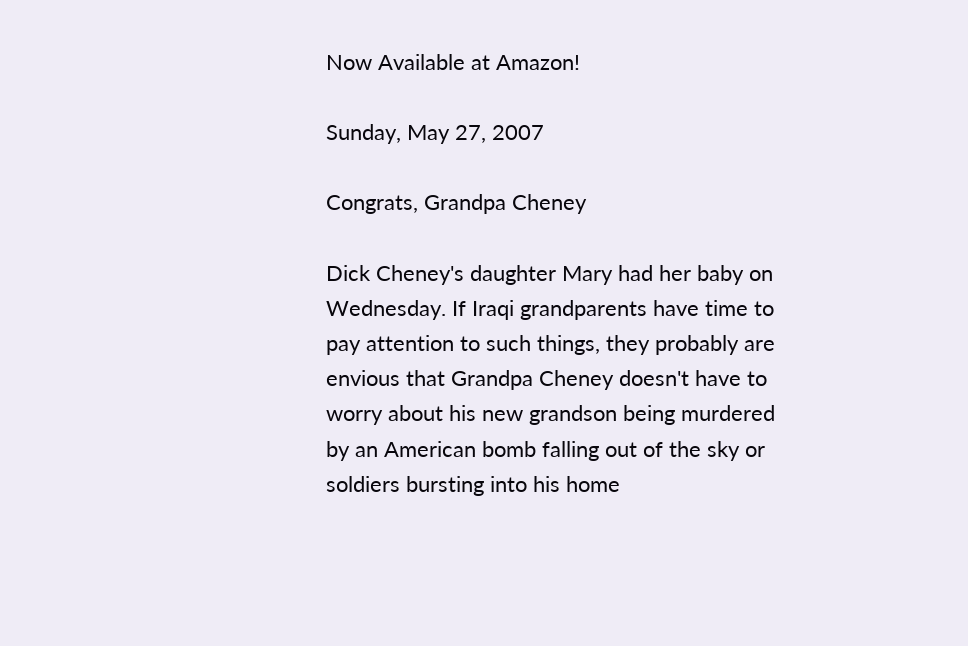Now Available at Amazon!

Sunday, May 27, 2007

Congrats, Grandpa Cheney

Dick Cheney's daughter Mary had her baby on Wednesday. If Iraqi grandparents have time to pay attention to such things, they probably are envious that Grandpa Cheney doesn't have to worry about his new grandson being murdered by an American bomb falling out of the sky or soldiers bursting into his home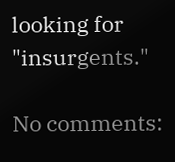looking for "insurgents."

No comments: